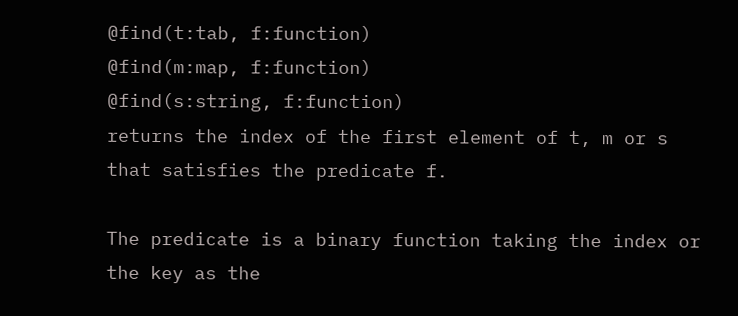@find(t:tab, f:function)
@find(m:map, f:function)
@find(s:string, f:function)
returns the index of the first element of t, m or s that satisfies the predicate f.

The predicate is a binary function taking the index or the key as the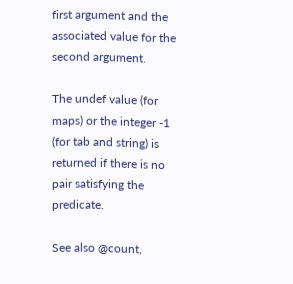first argument and the associated value for the second argument.

The undef value (for maps) or the integer -1 (for tab and string) is returned if there is no pair satisfying the predicate.

See also @count,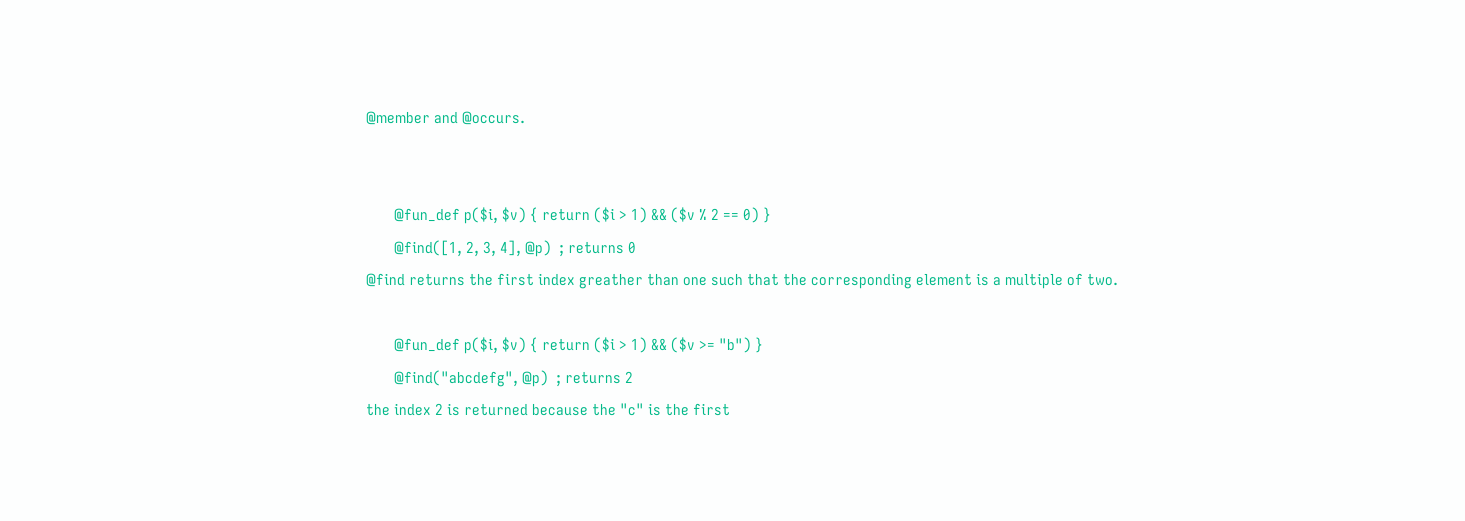@member and @occurs.


       @fun_def p($i, $v) { return ($i > 1) && ($v % 2 == 0) }
       @find([1, 2, 3, 4], @p)  ; returns 0
@find returns the first index greather than one such that the corresponding element is a multiple of two.

       @fun_def p($i, $v) { return ($i > 1) && ($v >= "b") }
       @find("abcdefg", @p)  ; returns 2
the index 2 is returned because the "c" is the first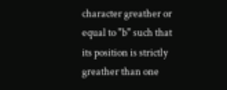character greather or equal to "b" such that its position is strictly greather than one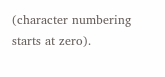(character numbering starts at zero).